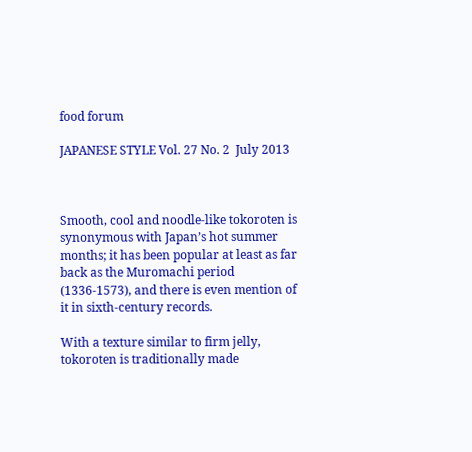food forum

JAPANESE STYLE Vol. 27 No. 2  July 2013



Smooth, cool and noodle-like tokoroten is synonymous with Japan’s hot summer months; it has been popular at least as far back as the Muromachi period (1336-1573), and there is even mention of it in sixth-century records.

With a texture similar to firm jelly, tokoroten is traditionally made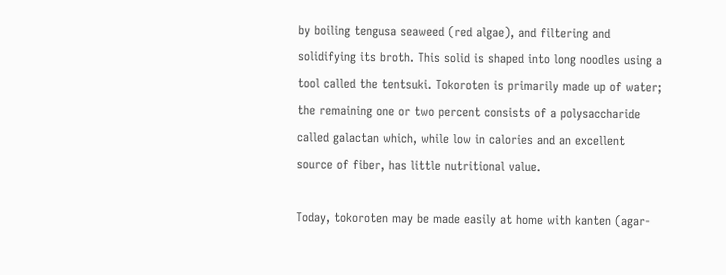by boiling tengusa seaweed (red algae), and filtering and solidifying its broth. This solid is shaped into long noodles using a tool called the tentsuki. Tokoroten is primarily made up of water; the remaining one or two percent consists of a polysaccharide called galactan which, while low in calories and an excellent source of fiber, has little nutritional value.

Today, tokoroten may be made easily at home with kanten (agar-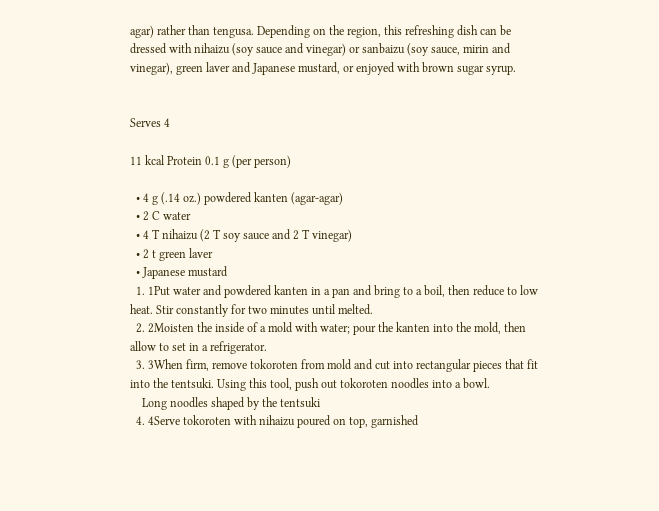agar) rather than tengusa. Depending on the region, this refreshing dish can be dressed with nihaizu (soy sauce and vinegar) or sanbaizu (soy sauce, mirin and vinegar), green laver and Japanese mustard, or enjoyed with brown sugar syrup.


Serves 4

11 kcal Protein 0.1 g (per person)

  • 4 g (.14 oz.) powdered kanten (agar-agar)
  • 2 C water
  • 4 T nihaizu (2 T soy sauce and 2 T vinegar)
  • 2 t green laver
  • Japanese mustard
  1. 1Put water and powdered kanten in a pan and bring to a boil, then reduce to low heat. Stir constantly for two minutes until melted.
  2. 2Moisten the inside of a mold with water; pour the kanten into the mold, then allow to set in a refrigerator.
  3. 3When firm, remove tokoroten from mold and cut into rectangular pieces that fit into the tentsuki. Using this tool, push out tokoroten noodles into a bowl.
    Long noodles shaped by the tentsuki
  4. 4Serve tokoroten with nihaizu poured on top, garnished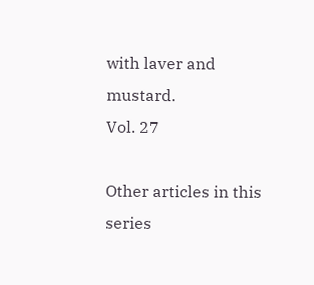with laver and mustard.
Vol. 27

Other articles in this series